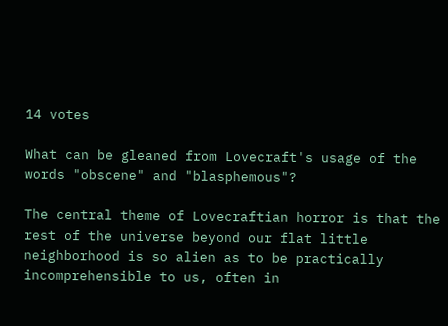14 votes

What can be gleaned from Lovecraft's usage of the words "obscene" and "blasphemous"?

The central theme of Lovecraftian horror is that the rest of the universe beyond our flat little neighborhood is so alien as to be practically incomprehensible to us, often in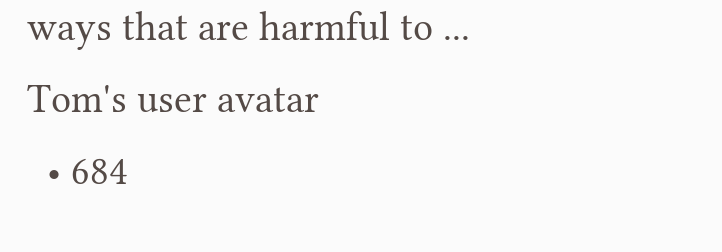ways that are harmful to ...
Tom's user avatar
  • 684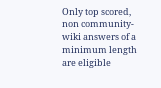Only top scored, non community-wiki answers of a minimum length are eligible